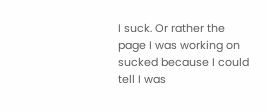I suck. Or rather the page I was working on sucked because I could tell I was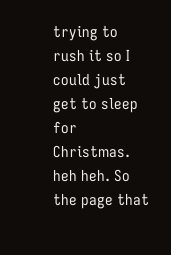trying to rush it so I could just get to sleep for Christmas. heh heh. So the page that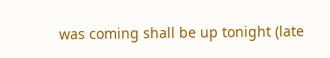was coming shall be up tonight (late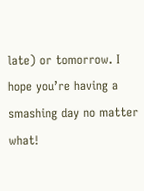late) or tomorrow. I hope you’re having a smashing day no matter what!